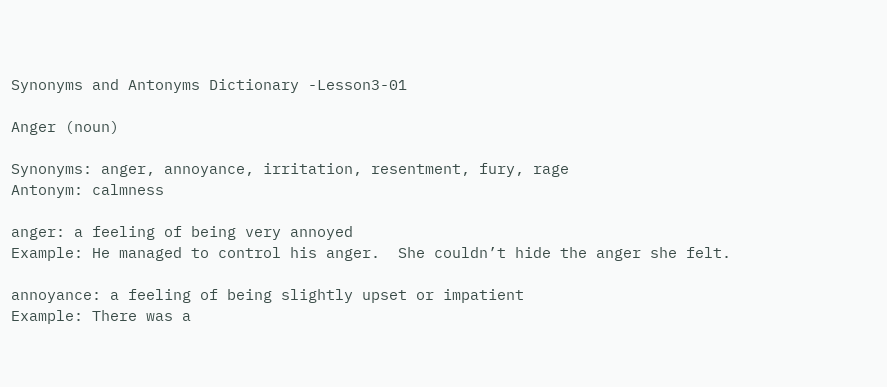Synonyms and Antonyms Dictionary -Lesson3-01

Anger (noun)

Synonyms: anger, annoyance, irritation, resentment, fury, rage
Antonym: calmness

anger: a feeling of being very annoyed
Example: He managed to control his anger.  She couldn’t hide the anger she felt.

annoyance: a feeling of being slightly upset or impatient
Example: There was a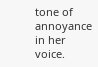tone of annoyance in her voice.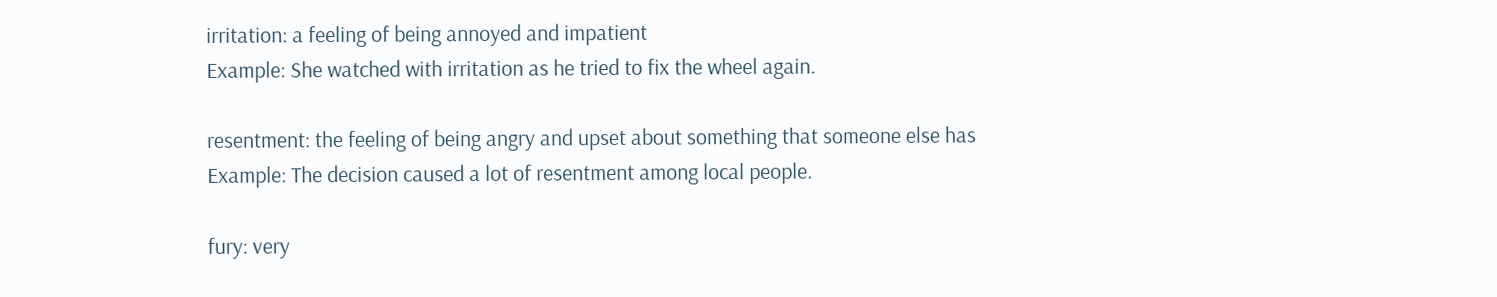irritation: a feeling of being annoyed and impatient
Example: She watched with irritation as he tried to fix the wheel again.

resentment: the feeling of being angry and upset about something that someone else has
Example: The decision caused a lot of resentment among local people.

fury: very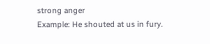strong anger
Example: He shouted at us in fury.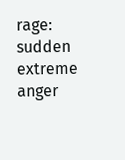rage: sudden extreme anger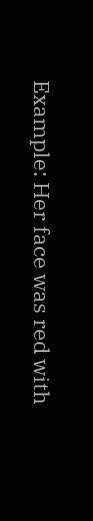Example: Her face was red with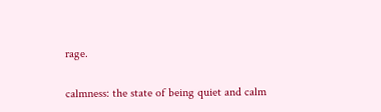rage.

calmness: the state of being quiet and calm